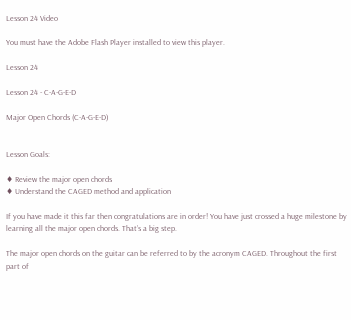Lesson 24 Video

You must have the Adobe Flash Player installed to view this player.

Lesson 24

Lesson 24 - C-A-G-E-D

Major Open Chords (C-A-G-E-D)


Lesson Goals:

♦ Review the major open chords
♦ Understand the CAGED method and application

If you have made it this far then congratulations are in order! You have just crossed a huge milestone by learning all the major open chords. That’s a big step.

The major open chords on the guitar can be referred to by the acronym CAGED. Throughout the first part of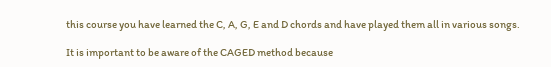this course you have learned the C, A, G, E and D chords and have played them all in various songs.

It is important to be aware of the CAGED method because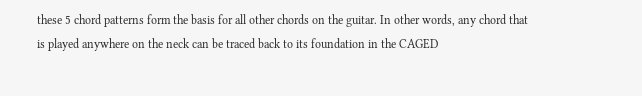these 5 chord patterns form the basis for all other chords on the guitar. In other words, any chord that is played anywhere on the neck can be traced back to its foundation in the CAGED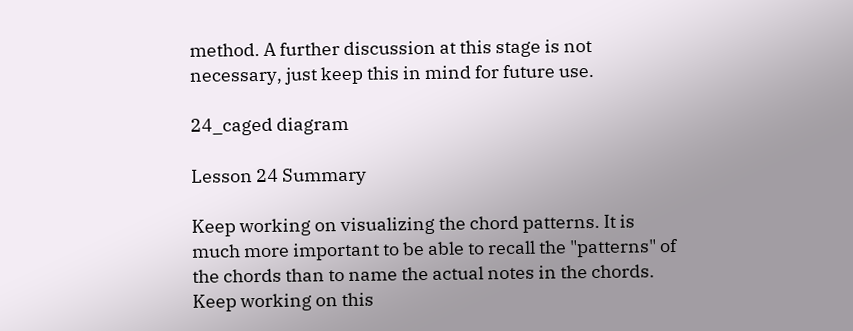method. A further discussion at this stage is not necessary, just keep this in mind for future use.

24_caged diagram

Lesson 24 Summary

Keep working on visualizing the chord patterns. It is much more important to be able to recall the "patterns" of the chords than to name the actual notes in the chords. Keep working on this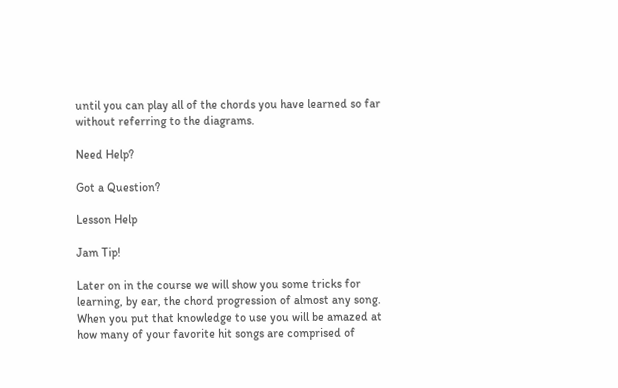until you can play all of the chords you have learned so far without referring to the diagrams.

Need Help?

Got a Question?

Lesson Help

Jam Tip!

Later on in the course we will show you some tricks for learning, by ear, the chord progression of almost any song. When you put that knowledge to use you will be amazed at how many of your favorite hit songs are comprised of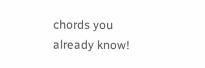chords you already know!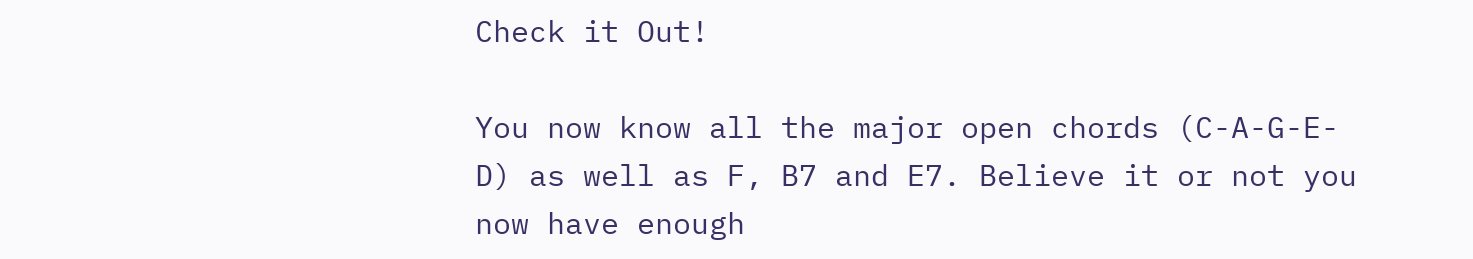Check it Out!

You now know all the major open chords (C-A-G-E-D) as well as F, B7 and E7. Believe it or not you now have enough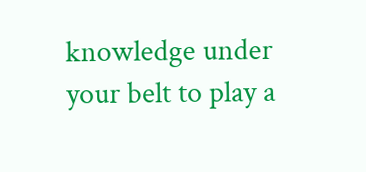knowledge under your belt to play a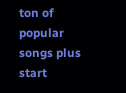ton of popular songs plus start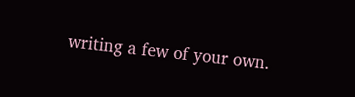writing a few of your own.